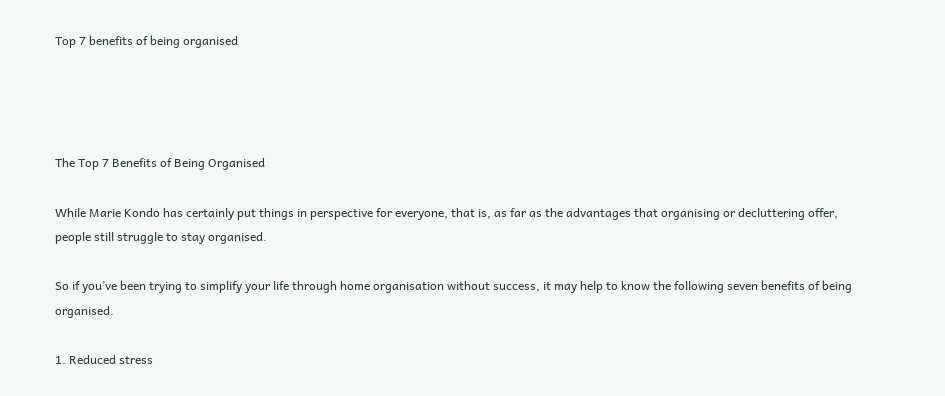Top 7 benefits of being organised




The Top 7 Benefits of Being Organised

While Marie Kondo has certainly put things in perspective for everyone, that is, as far as the advantages that organising or decluttering offer, people still struggle to stay organised.

So if you’ve been trying to simplify your life through home organisation without success, it may help to know the following seven benefits of being organised.

1. Reduced stress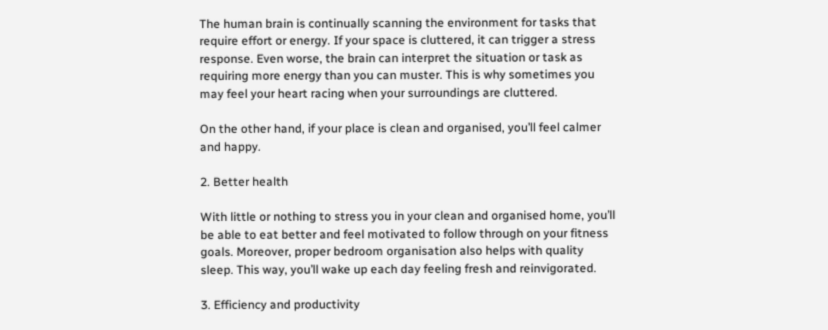The human brain is continually scanning the environment for tasks that require effort or energy. If your space is cluttered, it can trigger a stress response. Even worse, the brain can interpret the situation or task as requiring more energy than you can muster. This is why sometimes you may feel your heart racing when your surroundings are cluttered.

On the other hand, if your place is clean and organised, you’ll feel calmer and happy.

2. Better health

With little or nothing to stress you in your clean and organised home, you’ll be able to eat better and feel motivated to follow through on your fitness goals. Moreover, proper bedroom organisation also helps with quality sleep. This way, you’ll wake up each day feeling fresh and reinvigorated.

3. Efficiency and productivity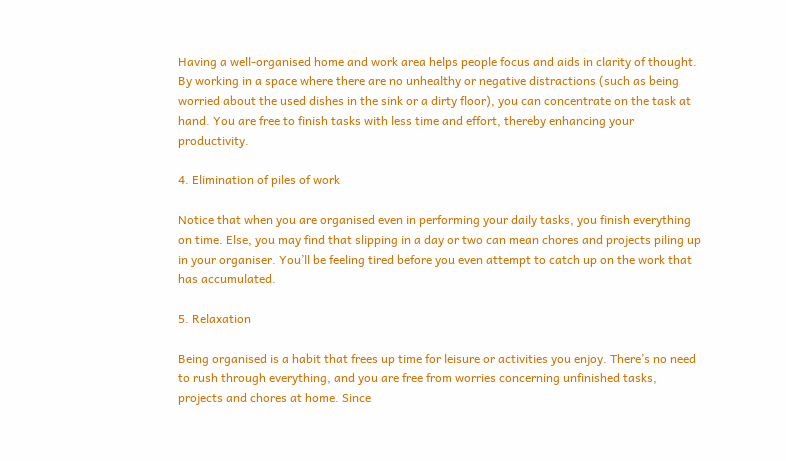Having a well-organised home and work area helps people focus and aids in clarity of thought. By working in a space where there are no unhealthy or negative distractions (such as being worried about the used dishes in the sink or a dirty floor), you can concentrate on the task at hand. You are free to finish tasks with less time and effort, thereby enhancing your productivity.

4. Elimination of piles of work

Notice that when you are organised even in performing your daily tasks, you finish everything on time. Else, you may find that slipping in a day or two can mean chores and projects piling up in your organiser. You’ll be feeling tired before you even attempt to catch up on the work that has accumulated.

5. Relaxation

Being organised is a habit that frees up time for leisure or activities you enjoy. There’s no need to rush through everything, and you are free from worries concerning unfinished tasks, projects and chores at home. Since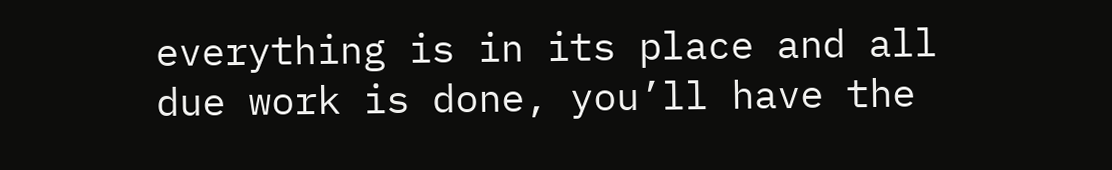everything is in its place and all due work is done, you’ll have the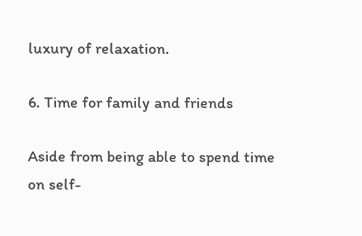luxury of relaxation.

6. Time for family and friends

Aside from being able to spend time on self-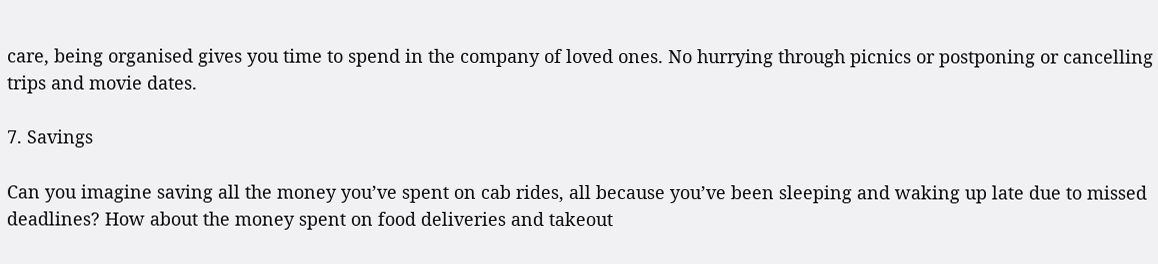care, being organised gives you time to spend in the company of loved ones. No hurrying through picnics or postponing or cancelling trips and movie dates.

7. Savings

Can you imagine saving all the money you’ve spent on cab rides, all because you’ve been sleeping and waking up late due to missed deadlines? How about the money spent on food deliveries and takeout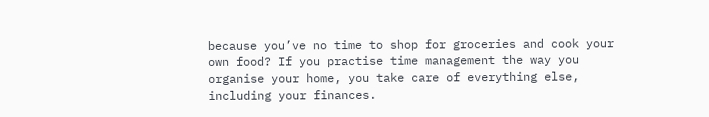because you’ve no time to shop for groceries and cook your own food? If you practise time management the way you organise your home, you take care of everything else, including your finances.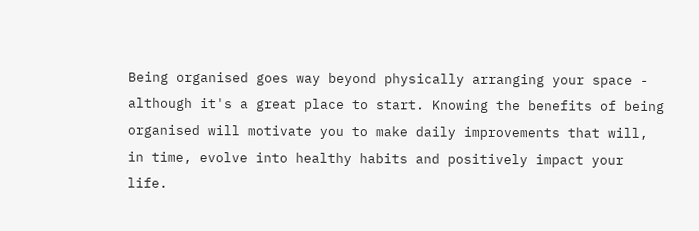Being organised goes way beyond physically arranging your space - although it's a great place to start. Knowing the benefits of being organised will motivate you to make daily improvements that will, in time, evolve into healthy habits and positively impact your life.